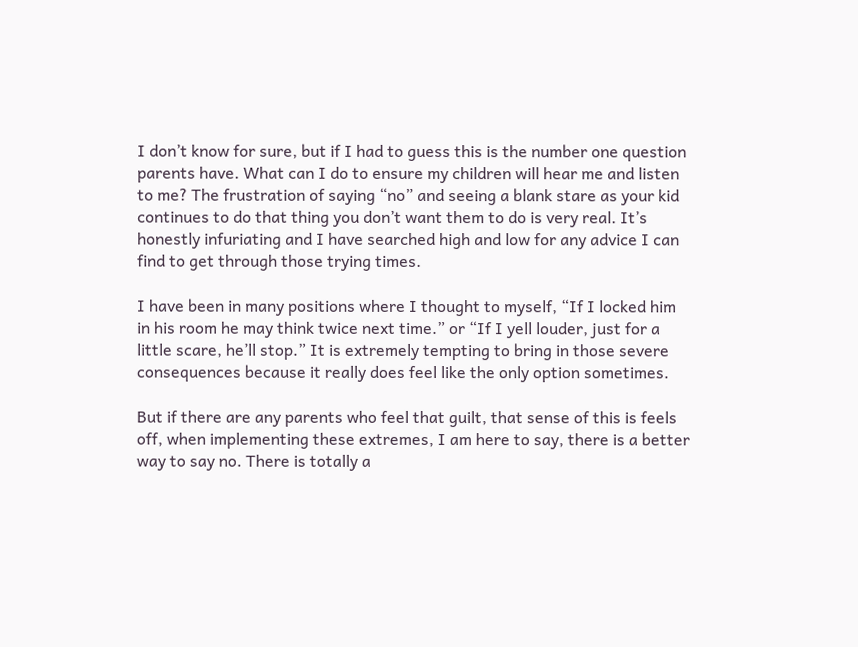I don’t know for sure, but if I had to guess this is the number one question parents have. What can I do to ensure my children will hear me and listen to me? The frustration of saying “no” and seeing a blank stare as your kid continues to do that thing you don’t want them to do is very real. It’s honestly infuriating and I have searched high and low for any advice I can find to get through those trying times.

I have been in many positions where I thought to myself, “If I locked him in his room he may think twice next time.” or “If I yell louder, just for a little scare, he’ll stop.” It is extremely tempting to bring in those severe consequences because it really does feel like the only option sometimes.

But if there are any parents who feel that guilt, that sense of this is feels off, when implementing these extremes, I am here to say, there is a better way to say no. There is totally a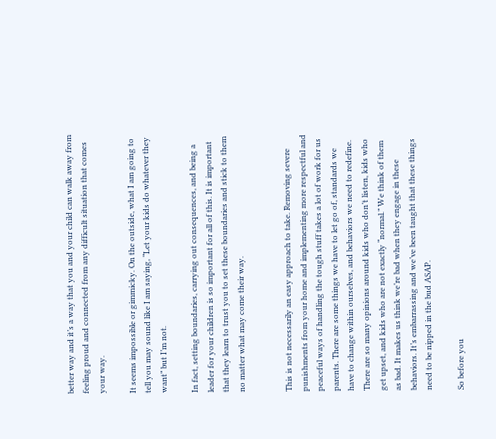better way and it’s a way that you and your child can walk away from feeling proud and connected from any difficult situation that comes your way.

It seems impossible or gimmicky. On the outside, what I am going to tell you may sound like I am saying, “Let your kids do whatever they want” but I’m not.

In fact, setting boundaries, carrying out consequences, and being a leader for your children is so important for all of this. It is important that they learn to trust you to set these boundaries and stick to them no matter what may come their way.


This is not necessarily an easy approach to take. Removing severe punishments from your home and implementing more respectful and peaceful ways of handling the tough stuff takes a lot of work for us parents. There are some things we have to let go of, standards we have to change within ourselves, and behaviors we need to redefine. There are so many opinions around kids who don’t listen, kids who get upset, and kids who are not exactly “normal.” We think of them as bad. It makes us think we’re bad when they engage in these behaviors. It’s embarrassing and we’ve been taught that these things need to be nipped in the bud ASAP.

So before you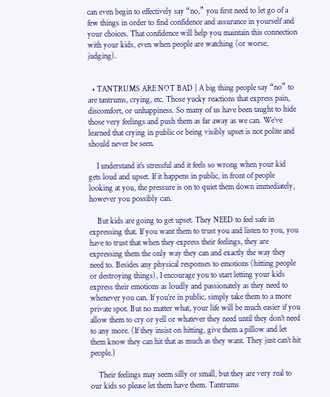can even begin to effectively say “no,” you first need to let go of a few things in order to find confidence and assurance in yourself and your choices. That confidence will help you maintain this connection with your kids, even when people are watching (or worse, judging).


  • TANTRUMS ARE NOT BAD | A big thing people say “no” to are tantrums, crying, etc. Those yucky reactions that express pain, discomfort, or unhappiness. So many of us have been taught to hide those very feelings and push them as far away as we can. We’ve learned that crying in public or being visibly upset is not polite and should never be seen.

    I understand it’s stressful and it feels so wrong when your kid gets loud and upset. If it happens in public, in front of people looking at you, the pressure is on to quiet them down immediately, however you possibly can.

    But kids are going to get upset. They NEED to feel safe in expressing that. If you want them to trust you and listen to you, you have to trust that when they express their feelings, they are expressing them the only way they can and exactly the way they need to. Besides any physical responses to emotions (hitting people or destroying things), I encourage you to start letting your kids express their emotions as loudly and passionately as they need to whenever you can. If you’re in public, simply take them to a more private spot. But no matter what, your life will be much easier if you allow them to cry or yell or whatever they need until they don’t need to any more. (If they insist on hitting, give them a pillow and let them know they can hit that as much as they want. They just can’t hit people.)

    Their feelings may seem silly or small, but they are very real to our kids so please let them have them. Tantrums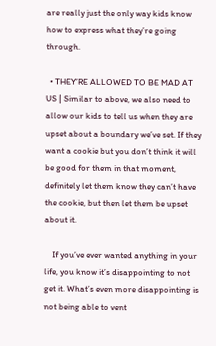are really just the only way kids know how to express what they’re going through.

  • THEY’RE ALLOWED TO BE MAD AT US | Similar to above, we also need to allow our kids to tell us when they are upset about a boundary we’ve set. If they want a cookie but you don’t think it will be good for them in that moment, definitely let them know they can’t have the cookie, but then let them be upset about it.

    If you’ve ever wanted anything in your life, you know it’s disappointing to not get it. What’s even more disappointing is not being able to vent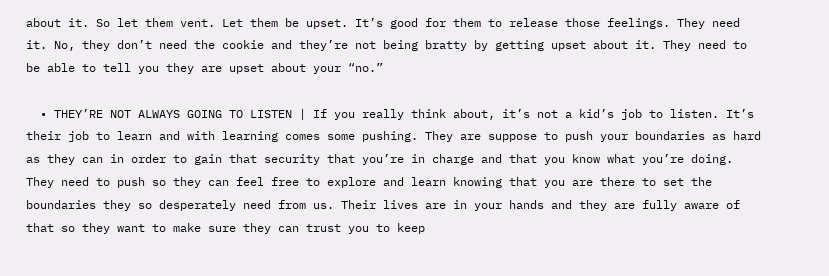about it. So let them vent. Let them be upset. It’s good for them to release those feelings. They need it. No, they don’t need the cookie and they’re not being bratty by getting upset about it. They need to be able to tell you they are upset about your “no.”

  • THEY’RE NOT ALWAYS GOING TO LISTEN | If you really think about, it’s not a kid’s job to listen. It’s their job to learn and with learning comes some pushing. They are suppose to push your boundaries as hard as they can in order to gain that security that you’re in charge and that you know what you’re doing. They need to push so they can feel free to explore and learn knowing that you are there to set the boundaries they so desperately need from us. Their lives are in your hands and they are fully aware of that so they want to make sure they can trust you to keep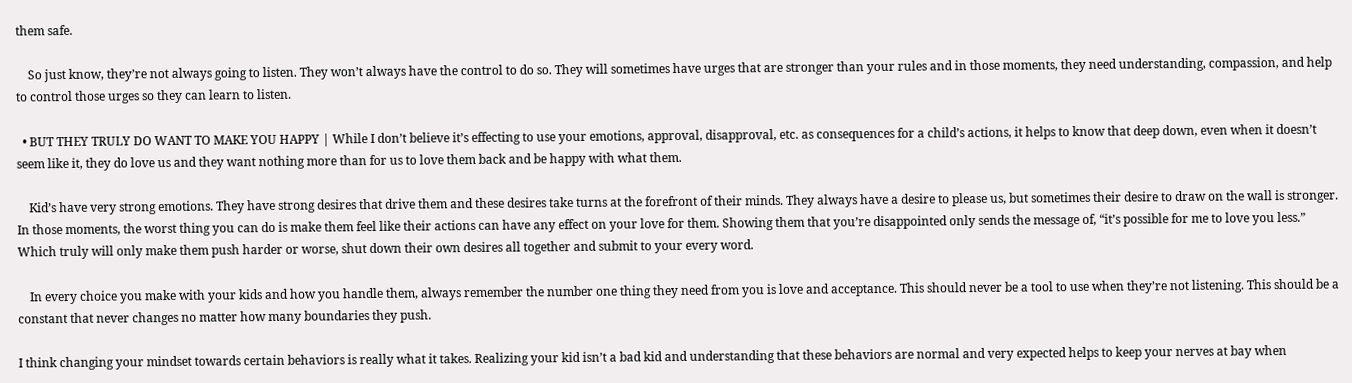them safe.

    So just know, they’re not always going to listen. They won’t always have the control to do so. They will sometimes have urges that are stronger than your rules and in those moments, they need understanding, compassion, and help to control those urges so they can learn to listen.

  • BUT THEY TRULY DO WANT TO MAKE YOU HAPPY | While I don’t believe it’s effecting to use your emotions, approval, disapproval, etc. as consequences for a child’s actions, it helps to know that deep down, even when it doesn’t seem like it, they do love us and they want nothing more than for us to love them back and be happy with what them.

    Kid’s have very strong emotions. They have strong desires that drive them and these desires take turns at the forefront of their minds. They always have a desire to please us, but sometimes their desire to draw on the wall is stronger. In those moments, the worst thing you can do is make them feel like their actions can have any effect on your love for them. Showing them that you’re disappointed only sends the message of, “it’s possible for me to love you less.” Which truly will only make them push harder or worse, shut down their own desires all together and submit to your every word.

    In every choice you make with your kids and how you handle them, always remember the number one thing they need from you is love and acceptance. This should never be a tool to use when they’re not listening. This should be a constant that never changes no matter how many boundaries they push.

I think changing your mindset towards certain behaviors is really what it takes. Realizing your kid isn’t a bad kid and understanding that these behaviors are normal and very expected helps to keep your nerves at bay when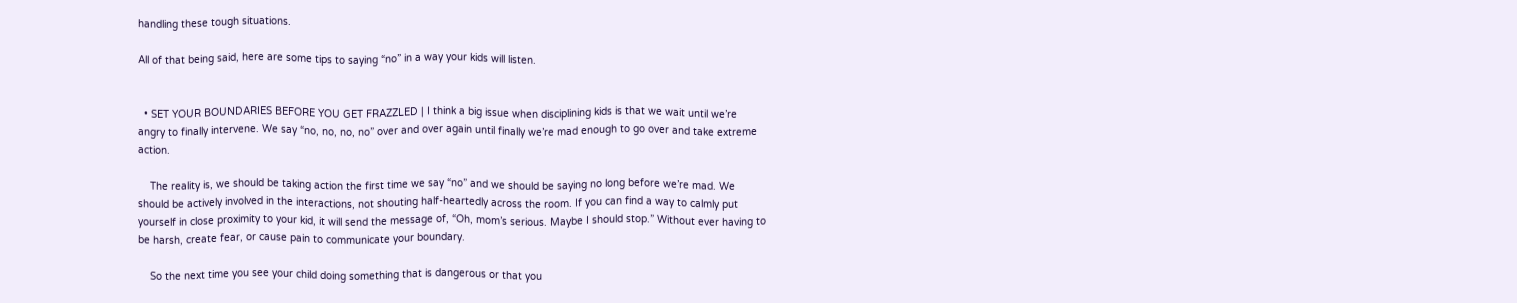handling these tough situations.

All of that being said, here are some tips to saying “no” in a way your kids will listen.


  • SET YOUR BOUNDARIES BEFORE YOU GET FRAZZLED | I think a big issue when disciplining kids is that we wait until we’re angry to finally intervene. We say “no, no, no, no” over and over again until finally we’re mad enough to go over and take extreme action.

    The reality is, we should be taking action the first time we say “no” and we should be saying no long before we’re mad. We should be actively involved in the interactions, not shouting half-heartedly across the room. If you can find a way to calmly put yourself in close proximity to your kid, it will send the message of, “Oh, mom’s serious. Maybe I should stop.” Without ever having to be harsh, create fear, or cause pain to communicate your boundary.

    So the next time you see your child doing something that is dangerous or that you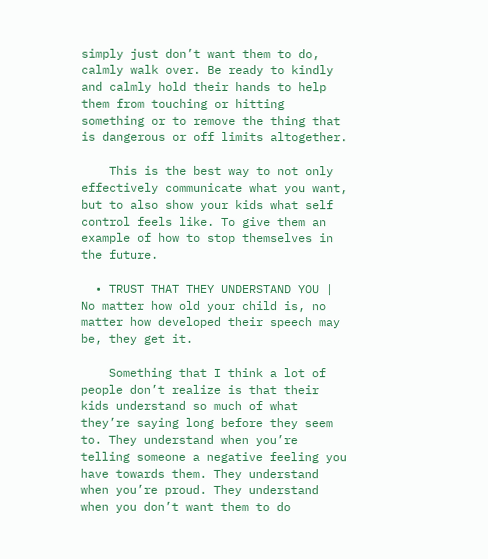simply just don’t want them to do, calmly walk over. Be ready to kindly and calmly hold their hands to help them from touching or hitting something or to remove the thing that is dangerous or off limits altogether.

    This is the best way to not only effectively communicate what you want, but to also show your kids what self control feels like. To give them an example of how to stop themselves in the future.

  • TRUST THAT THEY UNDERSTAND YOU | No matter how old your child is, no matter how developed their speech may be, they get it.

    Something that I think a lot of people don’t realize is that their kids understand so much of what they’re saying long before they seem to. They understand when you’re telling someone a negative feeling you have towards them. They understand when you’re proud. They understand when you don’t want them to do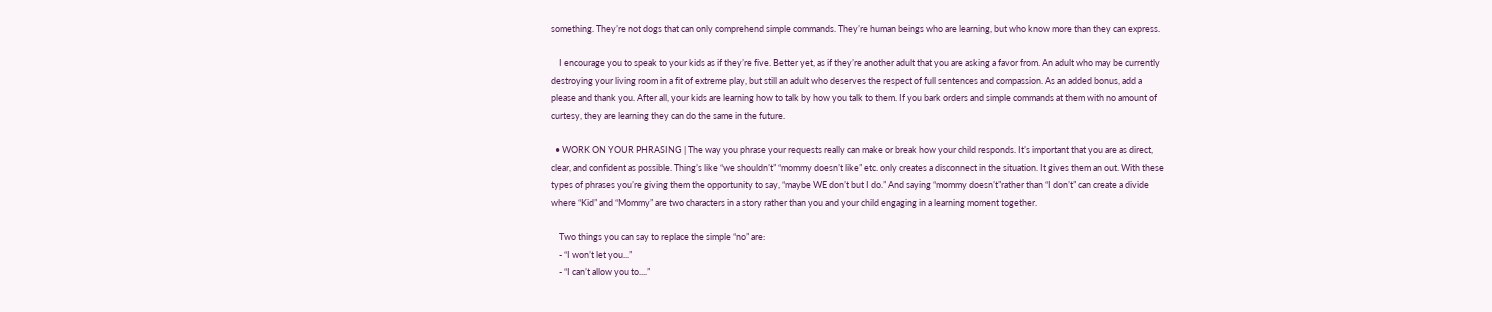something. They’re not dogs that can only comprehend simple commands. They’re human beings who are learning, but who know more than they can express.

    I encourage you to speak to your kids as if they’re five. Better yet, as if they’re another adult that you are asking a favor from. An adult who may be currently destroying your living room in a fit of extreme play, but still an adult who deserves the respect of full sentences and compassion. As an added bonus, add a please and thank you. After all, your kids are learning how to talk by how you talk to them. If you bark orders and simple commands at them with no amount of curtesy, they are learning they can do the same in the future.

  • WORK ON YOUR PHRASING | The way you phrase your requests really can make or break how your child responds. It’s important that you are as direct, clear, and confident as possible. Thing’s like “we shouldn’t” “mommy doesn’t like” etc. only creates a disconnect in the situation. It gives them an out. With these types of phrases you’re giving them the opportunity to say, “maybe WE don’t but I do.” And saying “mommy doesn’t”rather than “I don’t” can create a divide where “Kid” and “Mommy” are two characters in a story rather than you and your child engaging in a learning moment together.

    Two things you can say to replace the simple “no” are:
    - “I won’t let you...”
    - “I can’t allow you to....”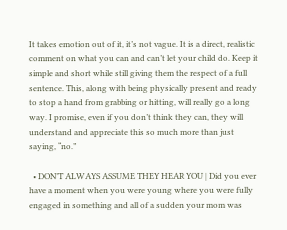It takes emotion out of it, it’s not vague. It is a direct, realistic comment on what you can and can’t let your child do. Keep it simple and short while still giving them the respect of a full sentence. This, along with being physically present and ready to stop a hand from grabbing or hitting, will really go a long way. I promise, even if you don’t think they can, they will understand and appreciate this so much more than just saying, “no.”

  • DON’T ALWAYS ASSUME THEY HEAR YOU | Did you ever have a moment when you were young where you were fully engaged in something and all of a sudden your mom was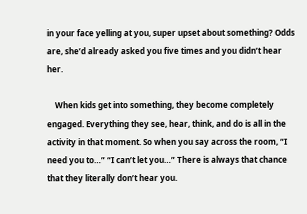in your face yelling at you, super upset about something? Odds are, she’d already asked you five times and you didn’t hear her.

    When kids get into something, they become completely engaged. Everything they see, hear, think, and do is all in the activity in that moment. So when you say across the room, “I need you to…” “I can’t let you…” There is always that chance that they literally don’t hear you.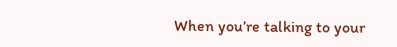When you’re talking to your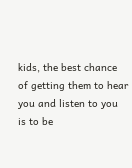kids, the best chance of getting them to hear you and listen to you is to be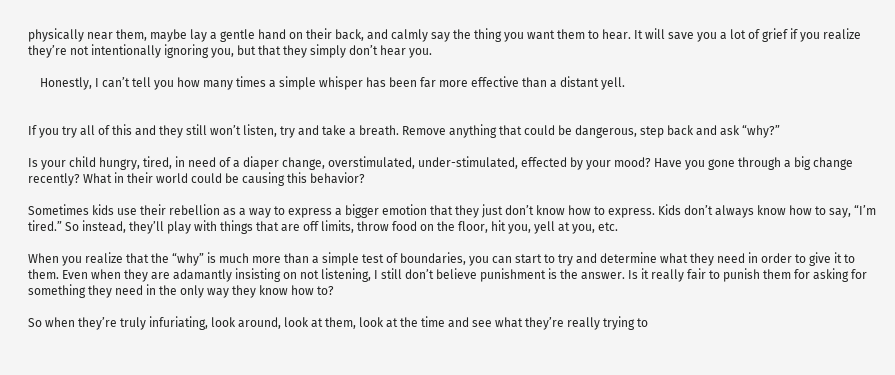physically near them, maybe lay a gentle hand on their back, and calmly say the thing you want them to hear. It will save you a lot of grief if you realize they’re not intentionally ignoring you, but that they simply don’t hear you.

    Honestly, I can’t tell you how many times a simple whisper has been far more effective than a distant yell.


If you try all of this and they still won’t listen, try and take a breath. Remove anything that could be dangerous, step back and ask “why?”

Is your child hungry, tired, in need of a diaper change, overstimulated, under-stimulated, effected by your mood? Have you gone through a big change recently? What in their world could be causing this behavior?

Sometimes kids use their rebellion as a way to express a bigger emotion that they just don’t know how to express. Kids don’t always know how to say, “I’m tired.” So instead, they’ll play with things that are off limits, throw food on the floor, hit you, yell at you, etc.

When you realize that the “why” is much more than a simple test of boundaries, you can start to try and determine what they need in order to give it to them. Even when they are adamantly insisting on not listening, I still don’t believe punishment is the answer. Is it really fair to punish them for asking for something they need in the only way they know how to?

So when they’re truly infuriating, look around, look at them, look at the time and see what they’re really trying to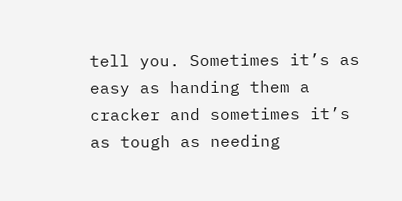tell you. Sometimes it’s as easy as handing them a cracker and sometimes it’s as tough as needing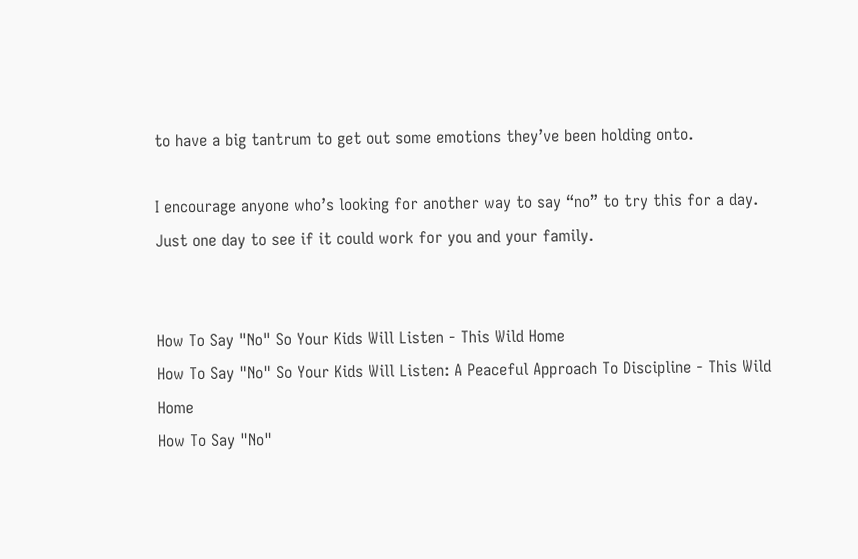to have a big tantrum to get out some emotions they’ve been holding onto.

I encourage anyone who’s looking for another way to say “no” to try this for a day. Just one day to see if it could work for you and your family.


How To Say "No" So Your Kids Will Listen - This Wild Home
How To Say "No" So Your Kids Will Listen: A Peaceful Approach To Discipline - This Wild Home
How To Say "No"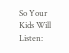So Your Kids Will Listen: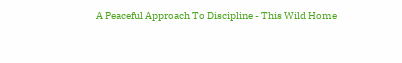A Peaceful Approach To Discipline - This Wild Home